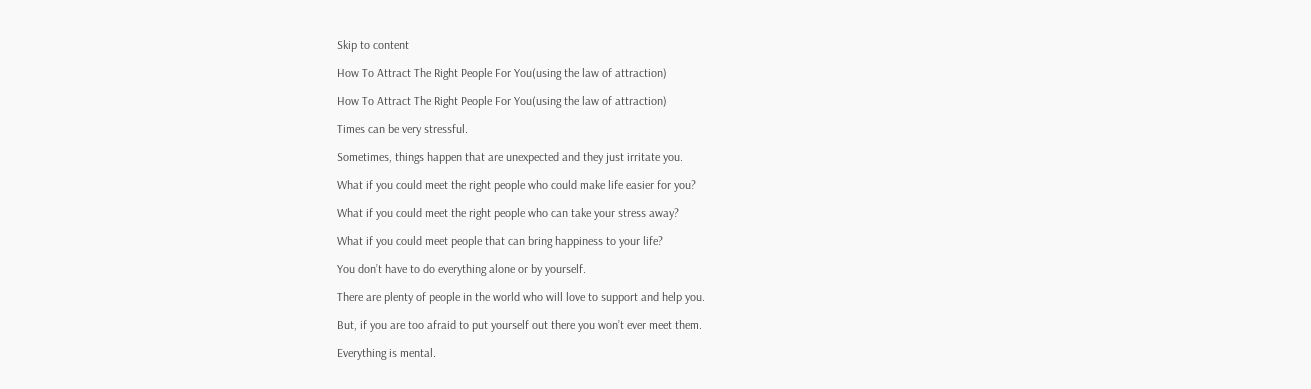Skip to content

How To Attract The Right People For You(using the law of attraction)

How To Attract The Right People For You(using the law of attraction)

Times can be very stressful.

Sometimes, things happen that are unexpected and they just irritate you.

What if you could meet the right people who could make life easier for you?

What if you could meet the right people who can take your stress away?

What if you could meet people that can bring happiness to your life?

You don’t have to do everything alone or by yourself.

There are plenty of people in the world who will love to support and help you.

But, if you are too afraid to put yourself out there you won’t ever meet them.

Everything is mental.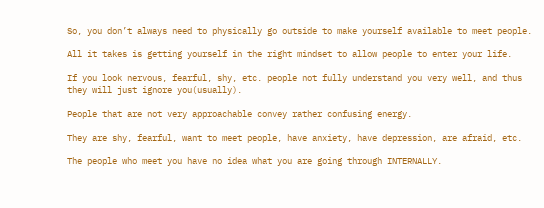So, you don’t always need to physically go outside to make yourself available to meet people.

All it takes is getting yourself in the right mindset to allow people to enter your life.

If you look nervous, fearful, shy, etc. people not fully understand you very well, and thus they will just ignore you(usually).

People that are not very approachable convey rather confusing energy.

They are shy, fearful, want to meet people, have anxiety, have depression, are afraid, etc.

The people who meet you have no idea what you are going through INTERNALLY.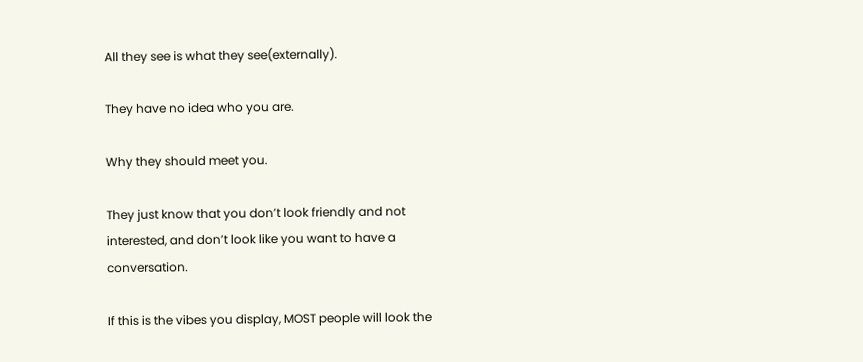All they see is what they see(externally).

They have no idea who you are.

Why they should meet you.

They just know that you don’t look friendly and not interested, and don’t look like you want to have a conversation.

If this is the vibes you display, MOST people will look the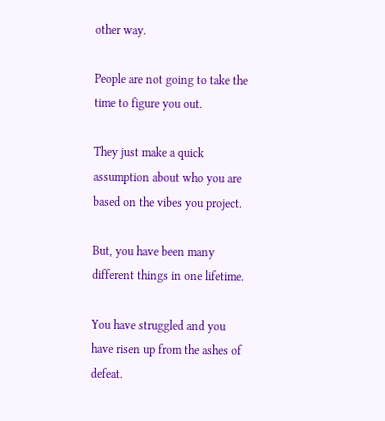other way.

People are not going to take the time to figure you out.

They just make a quick assumption about who you are based on the vibes you project.

But, you have been many different things in one lifetime.

You have struggled and you have risen up from the ashes of defeat.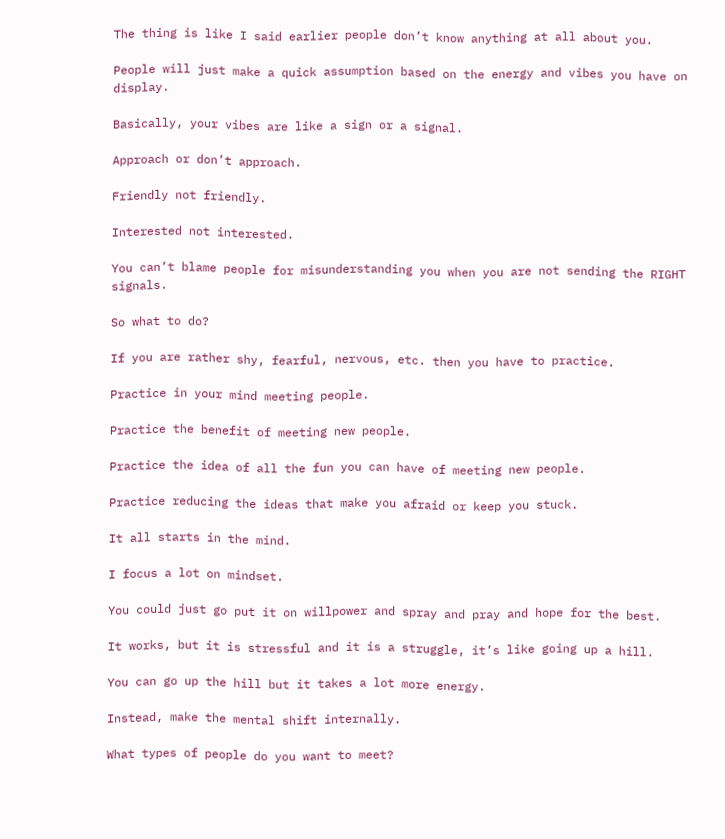The thing is like I said earlier people don’t know anything at all about you.

People will just make a quick assumption based on the energy and vibes you have on display.

Basically, your vibes are like a sign or a signal.

Approach or don’t approach.

Friendly not friendly.

Interested not interested.

You can’t blame people for misunderstanding you when you are not sending the RIGHT signals.

So what to do?

If you are rather shy, fearful, nervous, etc. then you have to practice.

Practice in your mind meeting people.

Practice the benefit of meeting new people.

Practice the idea of all the fun you can have of meeting new people.

Practice reducing the ideas that make you afraid or keep you stuck.

It all starts in the mind.

I focus a lot on mindset.

You could just go put it on willpower and spray and pray and hope for the best.

It works, but it is stressful and it is a struggle, it’s like going up a hill.

You can go up the hill but it takes a lot more energy.

Instead, make the mental shift internally.

What types of people do you want to meet?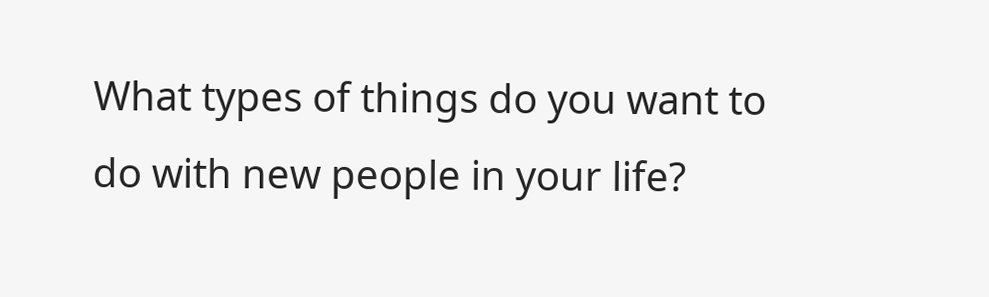What types of things do you want to do with new people in your life?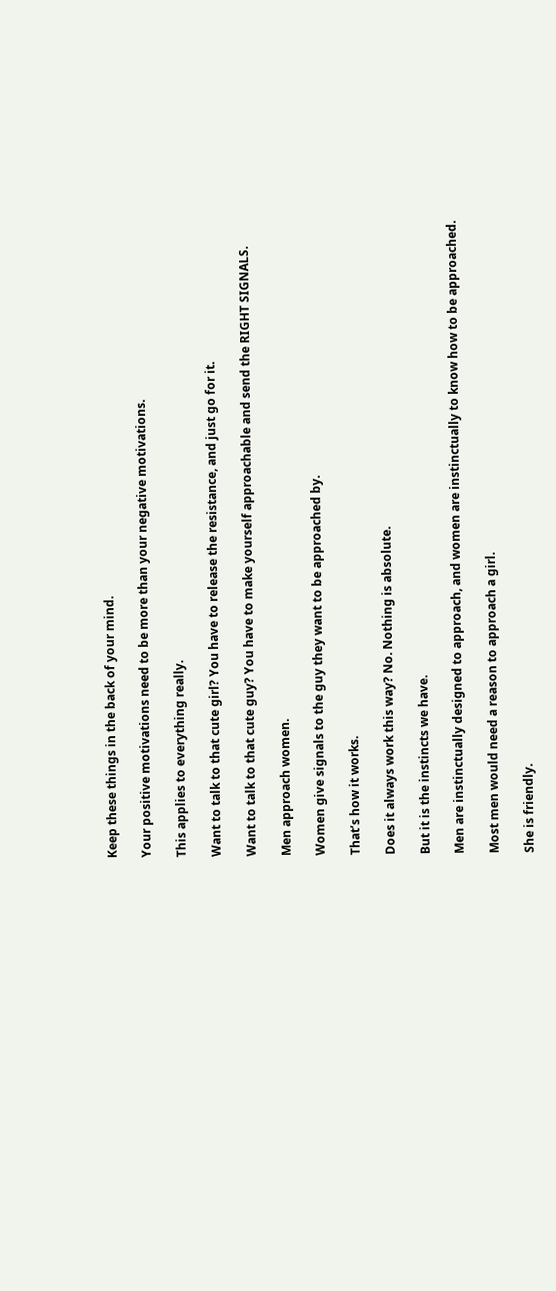Keep these things in the back of your mind.

Your positive motivations need to be more than your negative motivations.

This applies to everything really.

Want to talk to that cute girl? You have to release the resistance, and just go for it.

Want to talk to that cute guy? You have to make yourself approachable and send the RIGHT SIGNALS.

Men approach women.

Women give signals to the guy they want to be approached by.

That’s how it works.

Does it always work this way? No. Nothing is absolute.

But it is the instincts we have.

Men are instinctually designed to approach, and women are instinctually to know how to be approached.

Most men would need a reason to approach a girl.

She is friendly.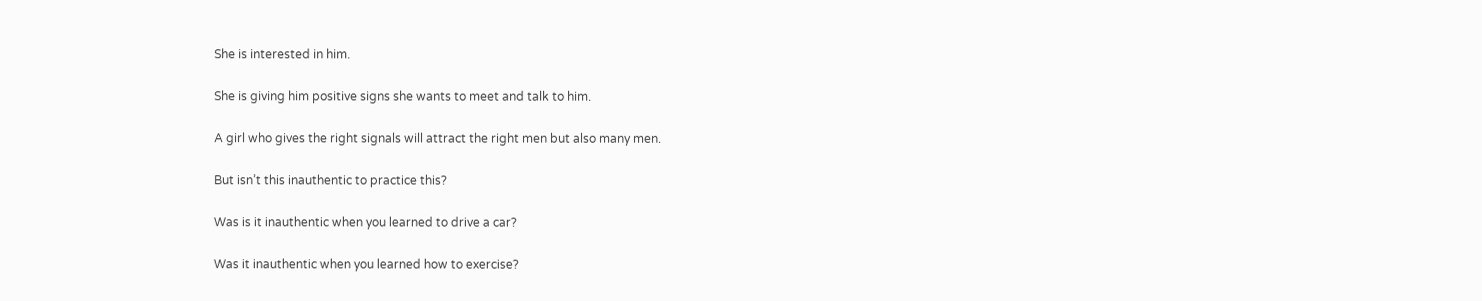She is interested in him.

She is giving him positive signs she wants to meet and talk to him.

A girl who gives the right signals will attract the right men but also many men.

But isn’t this inauthentic to practice this?

Was is it inauthentic when you learned to drive a car?

Was it inauthentic when you learned how to exercise?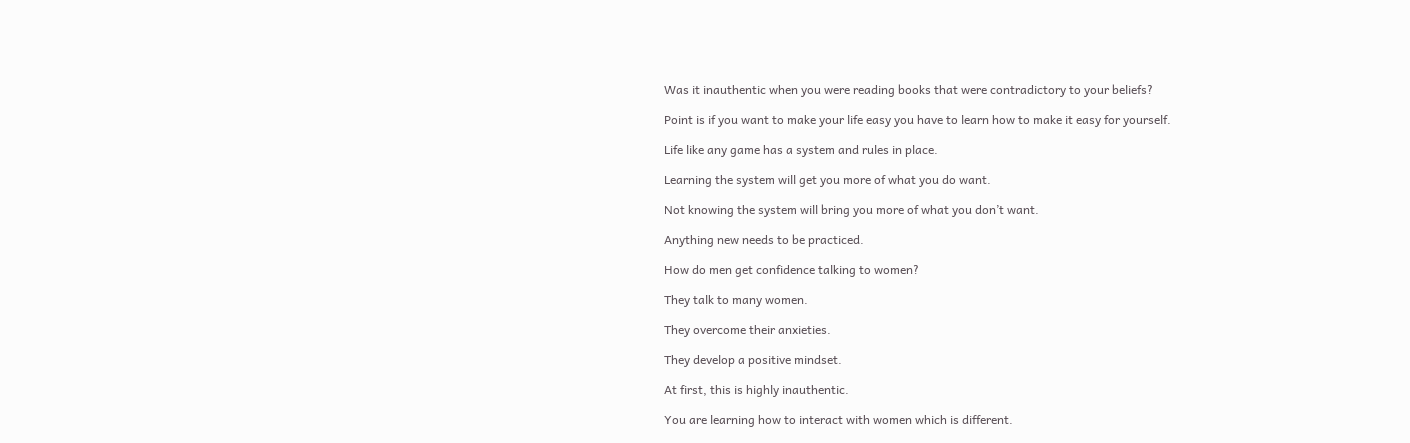Was it inauthentic when you were reading books that were contradictory to your beliefs?

Point is if you want to make your life easy you have to learn how to make it easy for yourself.

Life like any game has a system and rules in place.

Learning the system will get you more of what you do want.

Not knowing the system will bring you more of what you don’t want.

Anything new needs to be practiced.

How do men get confidence talking to women?

They talk to many women.

They overcome their anxieties.

They develop a positive mindset.

At first, this is highly inauthentic.

You are learning how to interact with women which is different.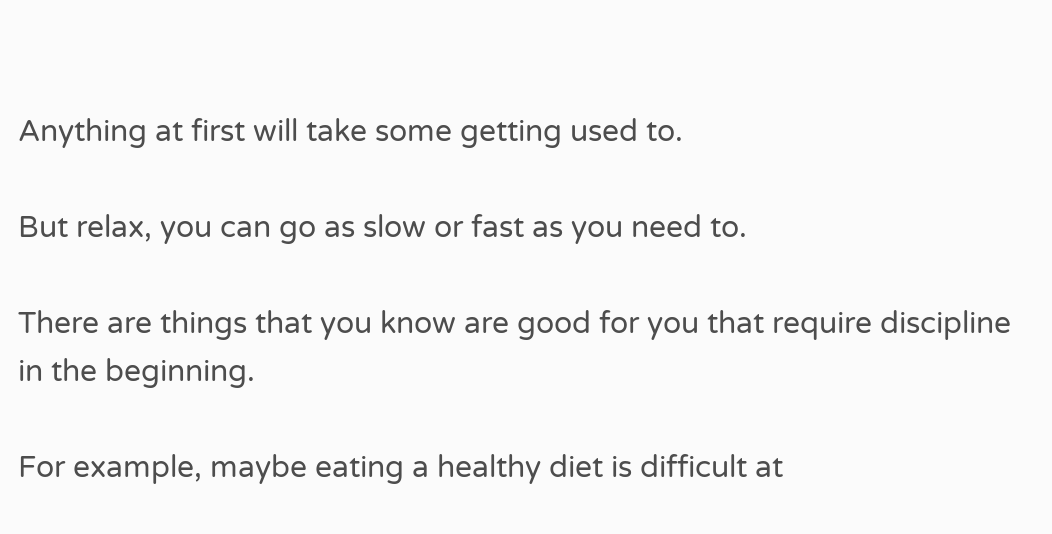Anything at first will take some getting used to.

But relax, you can go as slow or fast as you need to.

There are things that you know are good for you that require discipline in the beginning.

For example, maybe eating a healthy diet is difficult at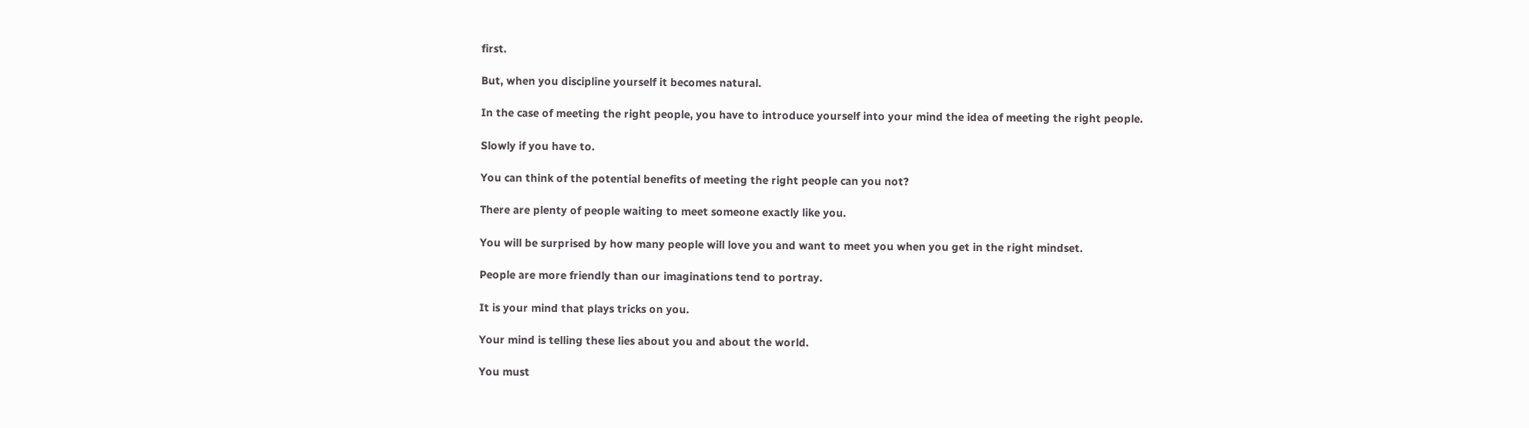first.

But, when you discipline yourself it becomes natural.

In the case of meeting the right people, you have to introduce yourself into your mind the idea of meeting the right people.

Slowly if you have to.

You can think of the potential benefits of meeting the right people can you not?

There are plenty of people waiting to meet someone exactly like you.

You will be surprised by how many people will love you and want to meet you when you get in the right mindset.

People are more friendly than our imaginations tend to portray.

It is your mind that plays tricks on you.

Your mind is telling these lies about you and about the world.

You must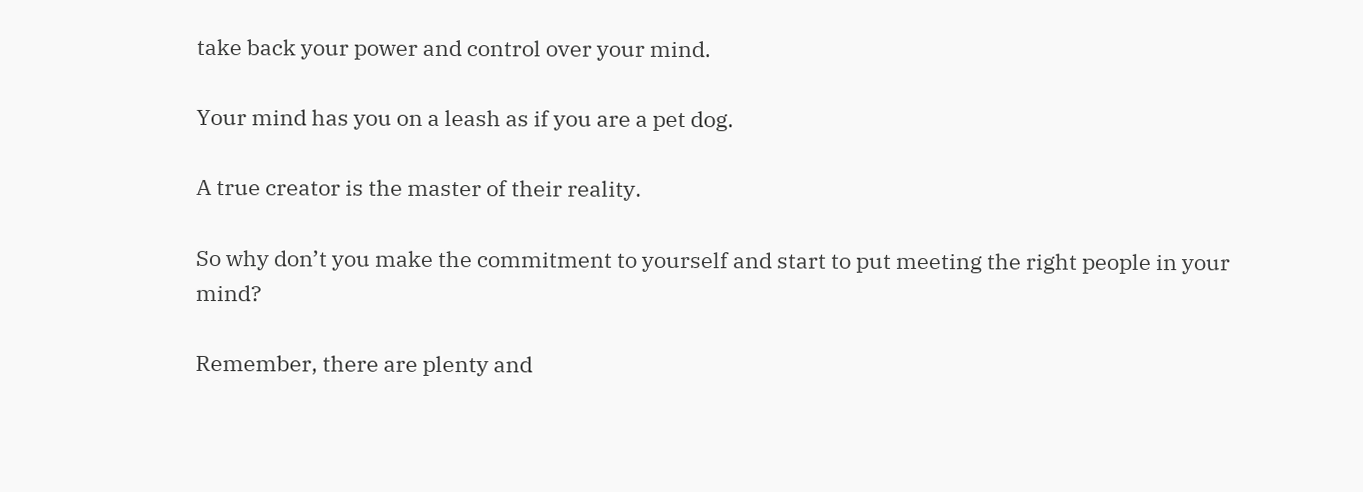take back your power and control over your mind.

Your mind has you on a leash as if you are a pet dog.

A true creator is the master of their reality.

So why don’t you make the commitment to yourself and start to put meeting the right people in your mind?

Remember, there are plenty and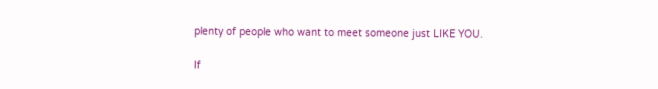plenty of people who want to meet someone just LIKE YOU.

If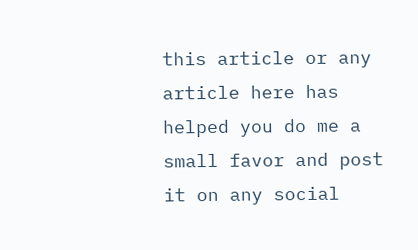this article or any article here has helped you do me a small favor and post it on any social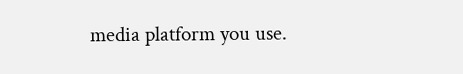media platform you use.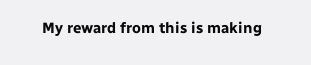My reward from this is making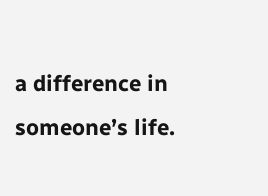a difference in someone’s life.